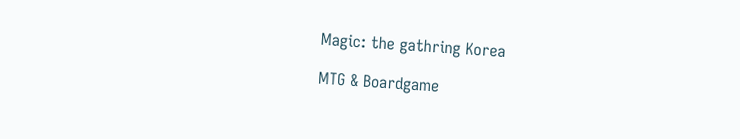Magic: the gathring Korea

MTG & Boardgame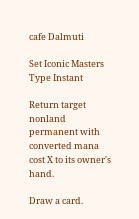cafe Dalmuti

Set Iconic Masters
Type Instant

Return target nonland permanent with converted mana cost X to its owner's hand.

Draw a card.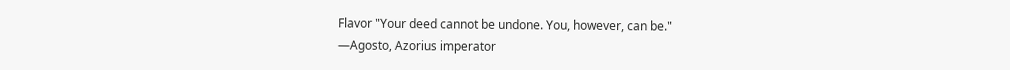Flavor "Your deed cannot be undone. You, however, can be."
—Agosto, Azorius imperator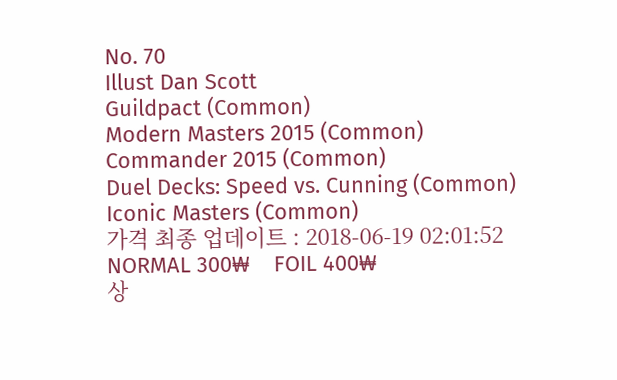No. 70
Illust Dan Scott
Guildpact (Common)
Modern Masters 2015 (Common)
Commander 2015 (Common)
Duel Decks: Speed vs. Cunning (Common)
Iconic Masters (Common)
가격 최종 업데이트 : 2018-06-19 02:01:52
NORMAL 300₩    FOIL 400₩
상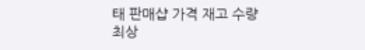태 판매샵 가격 재고 수량
최상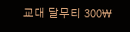교대 달무티 300₩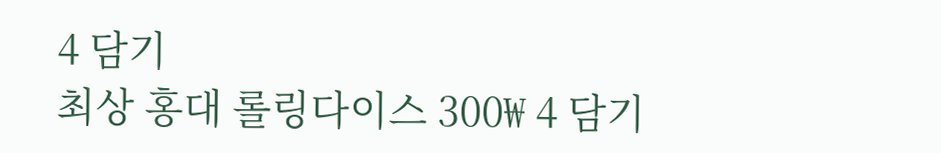4 담기
최상 홍대 롤링다이스 300₩ 4 담기